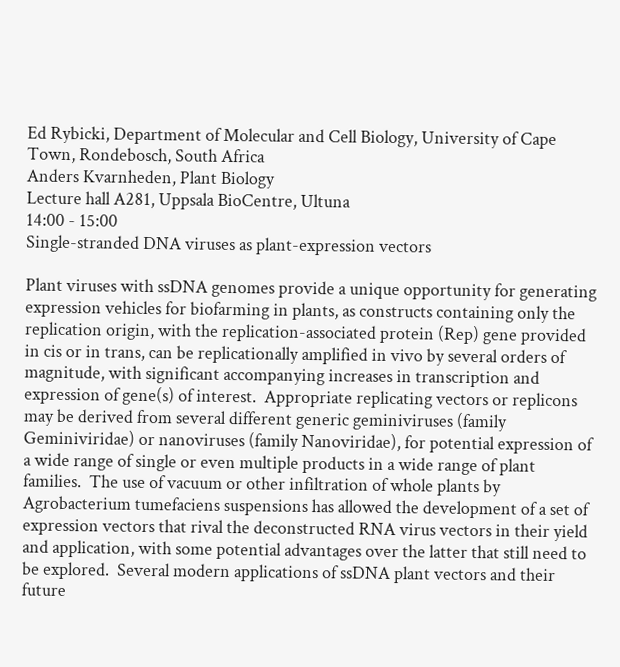Ed Rybicki, Department of Molecular and Cell Biology, University of Cape Town, Rondebosch, South Africa
Anders Kvarnheden, Plant Biology
Lecture hall A281, Uppsala BioCentre, Ultuna
14:00 - 15:00
Single-stranded DNA viruses as plant-expression vectors

Plant viruses with ssDNA genomes provide a unique opportunity for generating expression vehicles for biofarming in plants, as constructs containing only the replication origin, with the replication-associated protein (Rep) gene provided in cis or in trans, can be replicationally amplified in vivo by several orders of magnitude, with significant accompanying increases in transcription and expression of gene(s) of interest.  Appropriate replicating vectors or replicons may be derived from several different generic geminiviruses (family Geminiviridae) or nanoviruses (family Nanoviridae), for potential expression of a wide range of single or even multiple products in a wide range of plant families.  The use of vacuum or other infiltration of whole plants by Agrobacterium tumefaciens suspensions has allowed the development of a set of expression vectors that rival the deconstructed RNA virus vectors in their yield and application, with some potential advantages over the latter that still need to be explored.  Several modern applications of ssDNA plant vectors and their future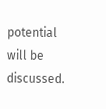potential will be discussed.